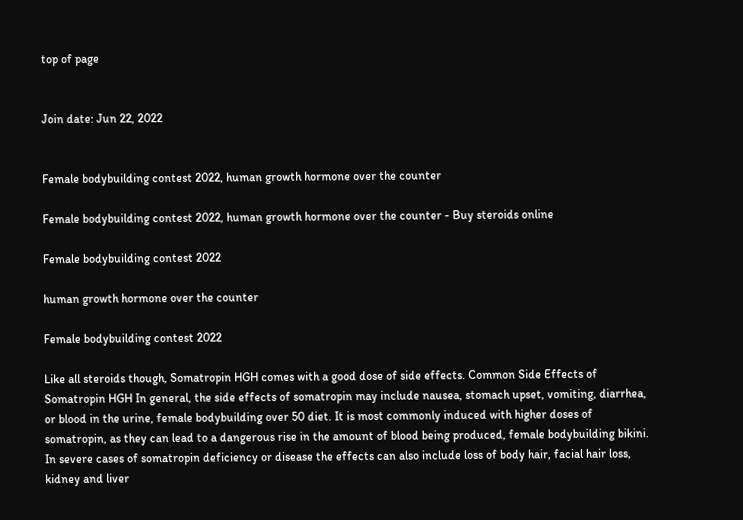top of page


Join date: Jun 22, 2022


Female bodybuilding contest 2022, human growth hormone over the counter

Female bodybuilding contest 2022, human growth hormone over the counter - Buy steroids online

Female bodybuilding contest 2022

human growth hormone over the counter

Female bodybuilding contest 2022

Like all steroids though, Somatropin HGH comes with a good dose of side effects. Common Side Effects of Somatropin HGH In general, the side effects of somatropin may include nausea, stomach upset, vomiting, diarrhea, or blood in the urine, female bodybuilding over 50 diet. It is most commonly induced with higher doses of somatropin, as they can lead to a dangerous rise in the amount of blood being produced, female bodybuilding bikini. In severe cases of somatropin deficiency or disease the effects can also include loss of body hair, facial hair loss, kidney and liver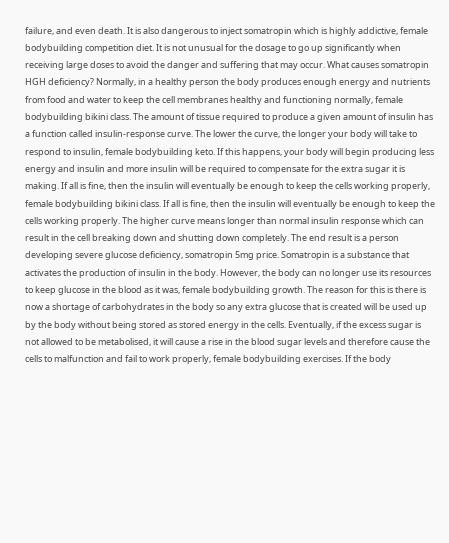failure, and even death. It is also dangerous to inject somatropin which is highly addictive, female bodybuilding competition diet. It is not unusual for the dosage to go up significantly when receiving large doses to avoid the danger and suffering that may occur. What causes somatropin HGH deficiency? Normally, in a healthy person the body produces enough energy and nutrients from food and water to keep the cell membranes healthy and functioning normally, female bodybuilding bikini class. The amount of tissue required to produce a given amount of insulin has a function called insulin-response curve. The lower the curve, the longer your body will take to respond to insulin, female bodybuilding keto. If this happens, your body will begin producing less energy and insulin and more insulin will be required to compensate for the extra sugar it is making. If all is fine, then the insulin will eventually be enough to keep the cells working properly, female bodybuilding bikini class. If all is fine, then the insulin will eventually be enough to keep the cells working properly. The higher curve means longer than normal insulin response which can result in the cell breaking down and shutting down completely. The end result is a person developing severe glucose deficiency, somatropin 5mg price. Somatropin is a substance that activates the production of insulin in the body. However, the body can no longer use its resources to keep glucose in the blood as it was, female bodybuilding growth. The reason for this is there is now a shortage of carbohydrates in the body so any extra glucose that is created will be used up by the body without being stored as stored energy in the cells. Eventually, if the excess sugar is not allowed to be metabolised, it will cause a rise in the blood sugar levels and therefore cause the cells to malfunction and fail to work properly, female bodybuilding exercises. If the body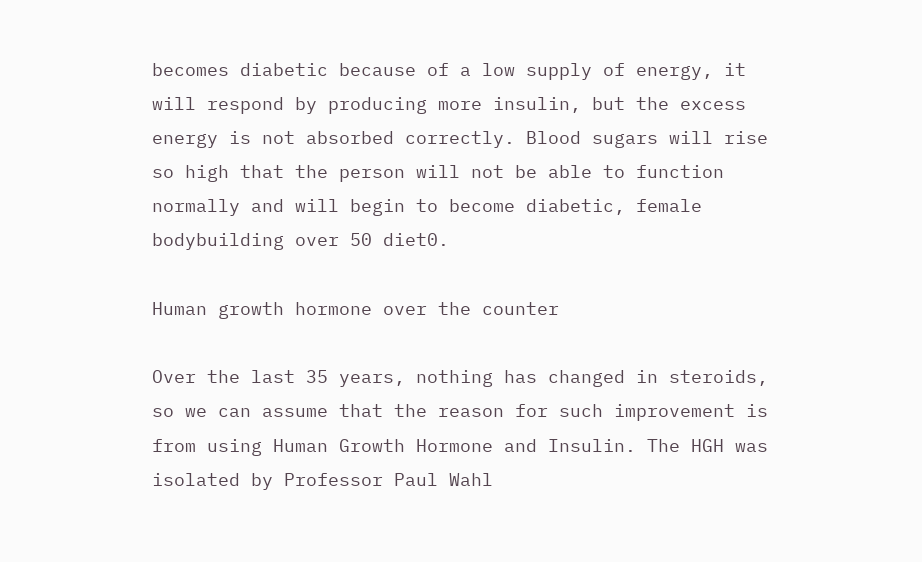becomes diabetic because of a low supply of energy, it will respond by producing more insulin, but the excess energy is not absorbed correctly. Blood sugars will rise so high that the person will not be able to function normally and will begin to become diabetic, female bodybuilding over 50 diet0.

Human growth hormone over the counter

Over the last 35 years, nothing has changed in steroids, so we can assume that the reason for such improvement is from using Human Growth Hormone and Insulin. The HGH was isolated by Professor Paul Wahl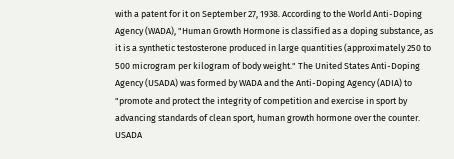with a patent for it on September 27, 1938. According to the World Anti-Doping Agency (WADA), "Human Growth Hormone is classified as a doping substance, as it is a synthetic testosterone produced in large quantities (approximately 250 to 500 microgram per kilogram of body weight." The United States Anti-Doping Agency (USADA) was formed by WADA and the Anti-Doping Agency (ADIA) to "promote and protect the integrity of competition and exercise in sport by advancing standards of clean sport, human growth hormone over the counter. USADA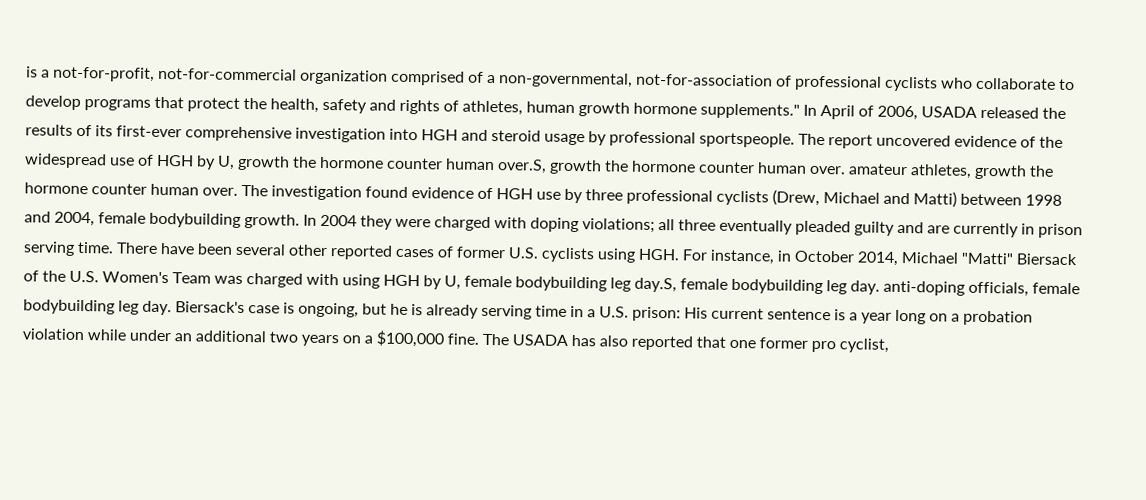is a not-for-profit, not-for-commercial organization comprised of a non-governmental, not-for-association of professional cyclists who collaborate to develop programs that protect the health, safety and rights of athletes, human growth hormone supplements." In April of 2006, USADA released the results of its first-ever comprehensive investigation into HGH and steroid usage by professional sportspeople. The report uncovered evidence of the widespread use of HGH by U, growth the hormone counter human over.S, growth the hormone counter human over. amateur athletes, growth the hormone counter human over. The investigation found evidence of HGH use by three professional cyclists (Drew, Michael and Matti) between 1998 and 2004, female bodybuilding growth. In 2004 they were charged with doping violations; all three eventually pleaded guilty and are currently in prison serving time. There have been several other reported cases of former U.S. cyclists using HGH. For instance, in October 2014, Michael "Matti" Biersack of the U.S. Women's Team was charged with using HGH by U, female bodybuilding leg day.S, female bodybuilding leg day. anti-doping officials, female bodybuilding leg day. Biersack's case is ongoing, but he is already serving time in a U.S. prison: His current sentence is a year long on a probation violation while under an additional two years on a $100,000 fine. The USADA has also reported that one former pro cyclist,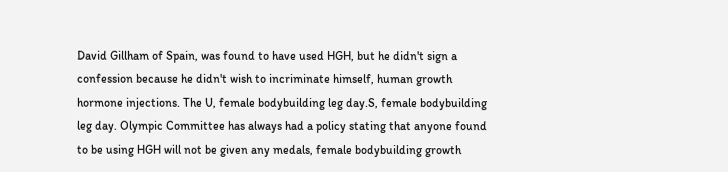David Gillham of Spain, was found to have used HGH, but he didn't sign a confession because he didn't wish to incriminate himself, human growth hormone injections. The U, female bodybuilding leg day.S, female bodybuilding leg day. Olympic Committee has always had a policy stating that anyone found to be using HGH will not be given any medals, female bodybuilding growth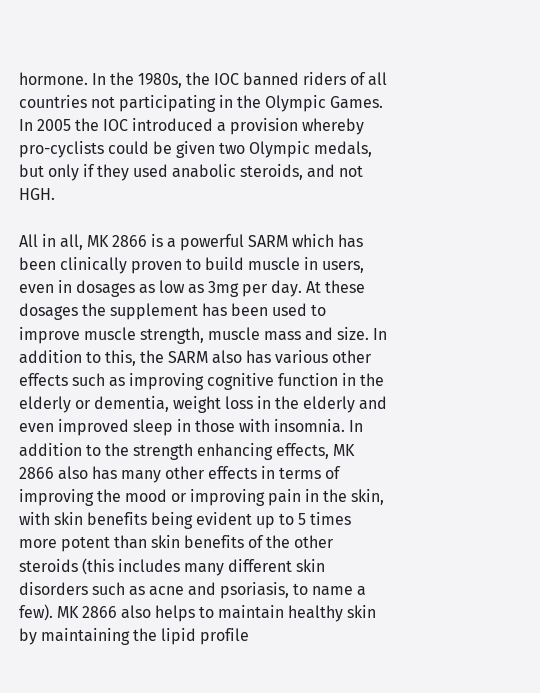hormone. In the 1980s, the IOC banned riders of all countries not participating in the Olympic Games. In 2005 the IOC introduced a provision whereby pro-cyclists could be given two Olympic medals, but only if they used anabolic steroids, and not HGH.

All in all, MK 2866 is a powerful SARM which has been clinically proven to build muscle in users, even in dosages as low as 3mg per day. At these dosages the supplement has been used to improve muscle strength, muscle mass and size. In addition to this, the SARM also has various other effects such as improving cognitive function in the elderly or dementia, weight loss in the elderly and even improved sleep in those with insomnia. In addition to the strength enhancing effects, MK 2866 also has many other effects in terms of improving the mood or improving pain in the skin, with skin benefits being evident up to 5 times more potent than skin benefits of the other steroids (this includes many different skin disorders such as acne and psoriasis, to name a few). MK 2866 also helps to maintain healthy skin by maintaining the lipid profile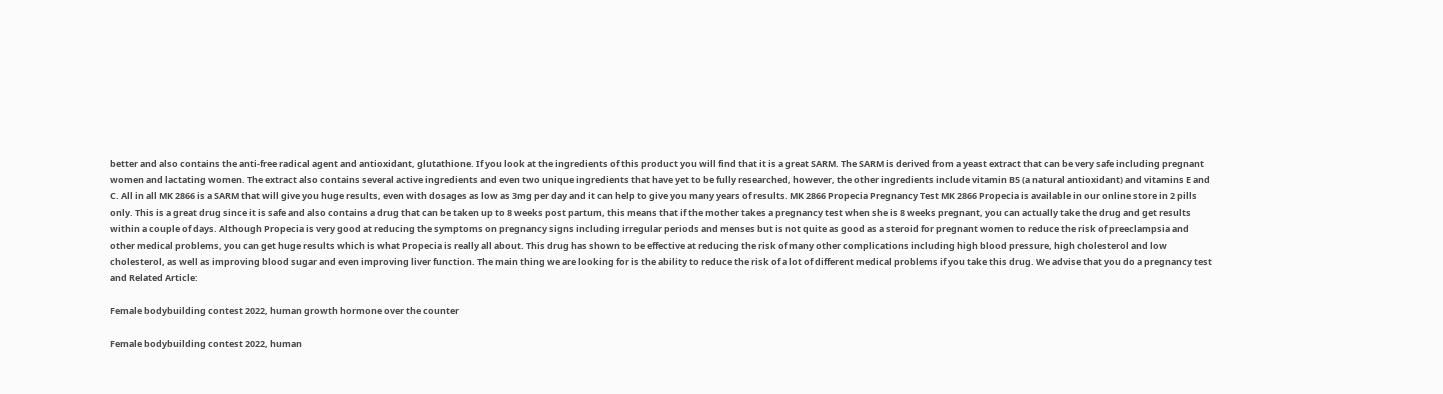better and also contains the anti-free radical agent and antioxidant, glutathione. If you look at the ingredients of this product you will find that it is a great SARM. The SARM is derived from a yeast extract that can be very safe including pregnant women and lactating women. The extract also contains several active ingredients and even two unique ingredients that have yet to be fully researched, however, the other ingredients include vitamin B5 (a natural antioxidant) and vitamins E and C. All in all MK 2866 is a SARM that will give you huge results, even with dosages as low as 3mg per day and it can help to give you many years of results. MK 2866 Propecia Pregnancy Test MK 2866 Propecia is available in our online store in 2 pills only. This is a great drug since it is safe and also contains a drug that can be taken up to 8 weeks post partum, this means that if the mother takes a pregnancy test when she is 8 weeks pregnant, you can actually take the drug and get results within a couple of days. Although Propecia is very good at reducing the symptoms on pregnancy signs including irregular periods and menses but is not quite as good as a steroid for pregnant women to reduce the risk of preeclampsia and other medical problems, you can get huge results which is what Propecia is really all about. This drug has shown to be effective at reducing the risk of many other complications including high blood pressure, high cholesterol and low cholesterol, as well as improving blood sugar and even improving liver function. The main thing we are looking for is the ability to reduce the risk of a lot of different medical problems if you take this drug. We advise that you do a pregnancy test and Related Article:

Female bodybuilding contest 2022, human growth hormone over the counter

Female bodybuilding contest 2022, human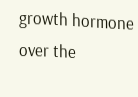growth hormone over the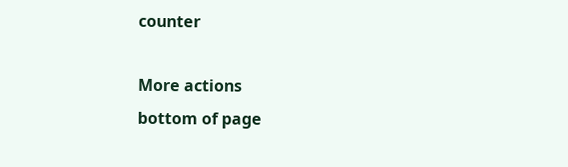counter

More actions
bottom of page